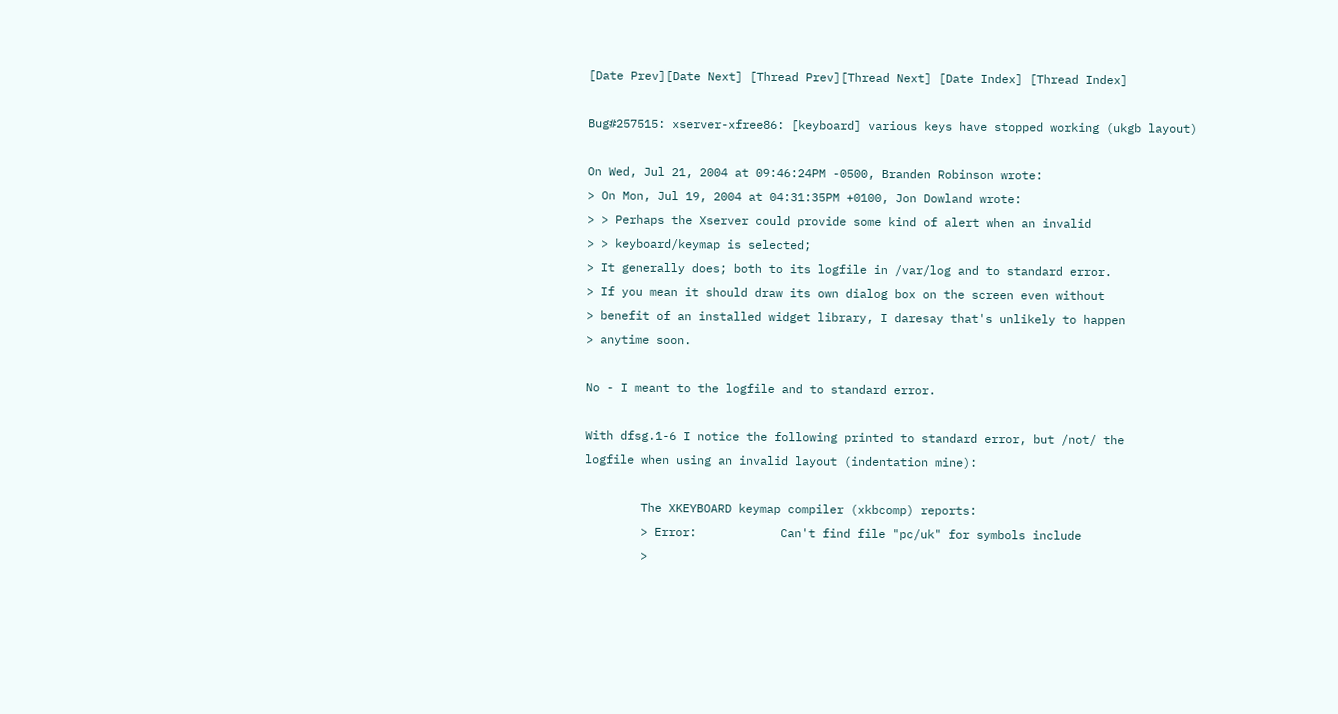[Date Prev][Date Next] [Thread Prev][Thread Next] [Date Index] [Thread Index]

Bug#257515: xserver-xfree86: [keyboard] various keys have stopped working (ukgb layout)

On Wed, Jul 21, 2004 at 09:46:24PM -0500, Branden Robinson wrote:
> On Mon, Jul 19, 2004 at 04:31:35PM +0100, Jon Dowland wrote:
> > Perhaps the Xserver could provide some kind of alert when an invalid
> > keyboard/keymap is selected;
> It generally does; both to its logfile in /var/log and to standard error.
> If you mean it should draw its own dialog box on the screen even without
> benefit of an installed widget library, I daresay that's unlikely to happen
> anytime soon.

No - I meant to the logfile and to standard error.

With dfsg.1-6 I notice the following printed to standard error, but /not/ the
logfile when using an invalid layout (indentation mine):

        The XKEYBOARD keymap compiler (xkbcomp) reports:
        > Error:            Can't find file "pc/uk" for symbols include
        >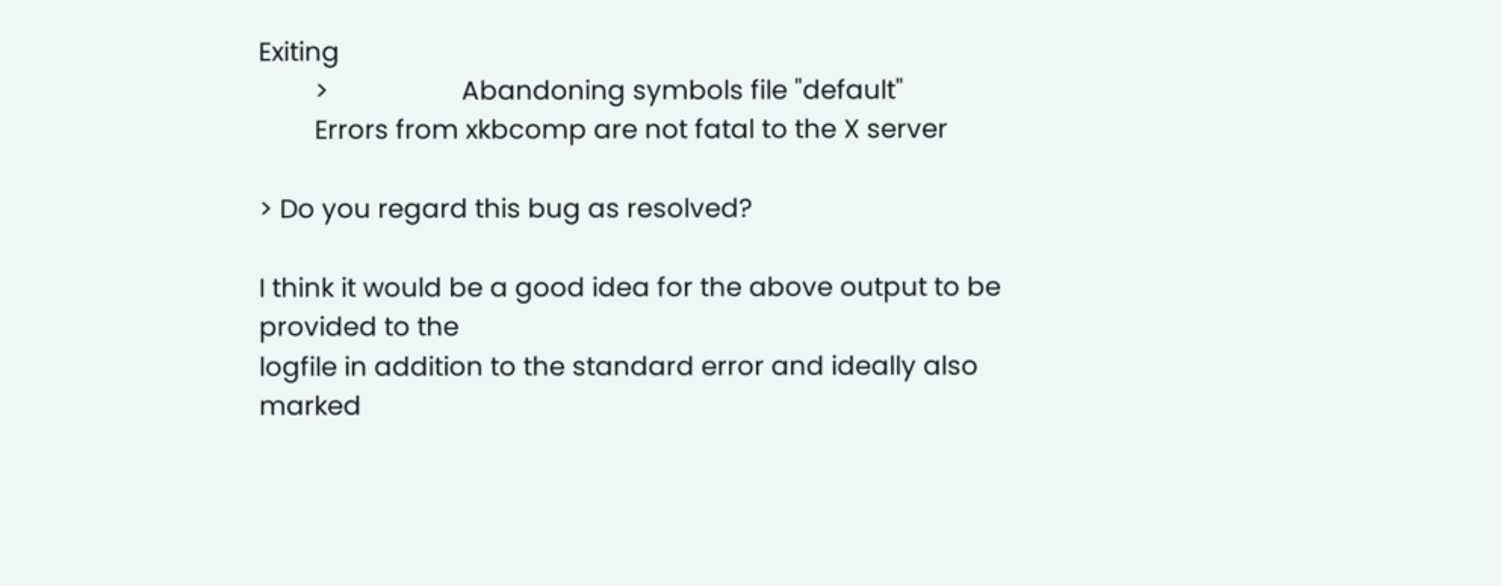Exiting
        >                   Abandoning symbols file "default"
        Errors from xkbcomp are not fatal to the X server

> Do you regard this bug as resolved?

I think it would be a good idea for the above output to be provided to the
logfile in addition to the standard error and ideally also marked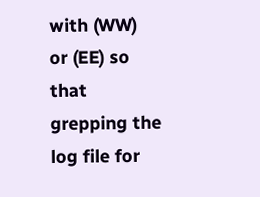with (WW)
or (EE) so that grepping the log file for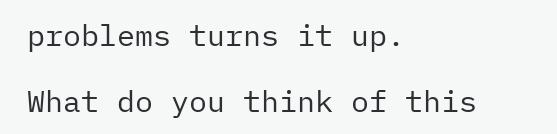problems turns it up.

What do you think of this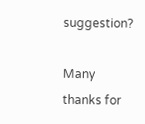suggestion?

Many thanks for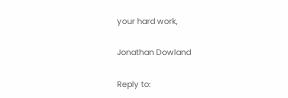your hard work,

Jonathan Dowland

Reply to: